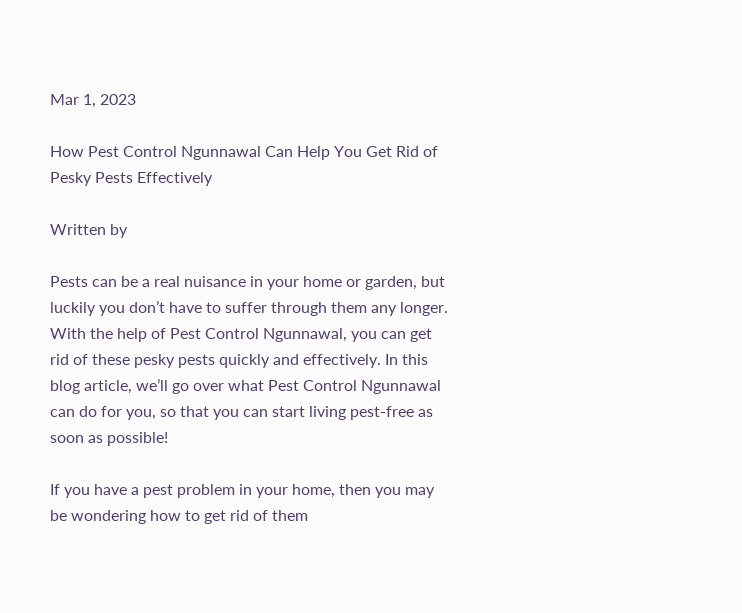Mar 1, 2023

How Pest Control Ngunnawal Can Help You Get Rid of Pesky Pests Effectively

Written by

Pests can be a real nuisance in your home or garden, but luckily you don’t have to suffer through them any longer. With the help of Pest Control Ngunnawal, you can get rid of these pesky pests quickly and effectively. In this blog article, we’ll go over what Pest Control Ngunnawal can do for you, so that you can start living pest-free as soon as possible!

If you have a pest problem in your home, then you may be wondering how to get rid of them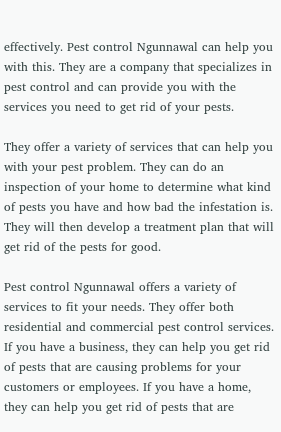effectively. Pest control Ngunnawal can help you with this. They are a company that specializes in pest control and can provide you with the services you need to get rid of your pests.

They offer a variety of services that can help you with your pest problem. They can do an inspection of your home to determine what kind of pests you have and how bad the infestation is. They will then develop a treatment plan that will get rid of the pests for good.

Pest control Ngunnawal offers a variety of services to fit your needs. They offer both residential and commercial pest control services. If you have a business, they can help you get rid of pests that are causing problems for your customers or employees. If you have a home, they can help you get rid of pests that are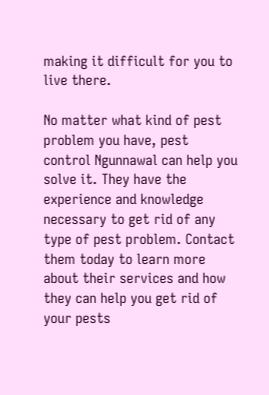making it difficult for you to live there.

No matter what kind of pest problem you have, pest control Ngunnawal can help you solve it. They have the experience and knowledge necessary to get rid of any type of pest problem. Contact them today to learn more about their services and how they can help you get rid of your pests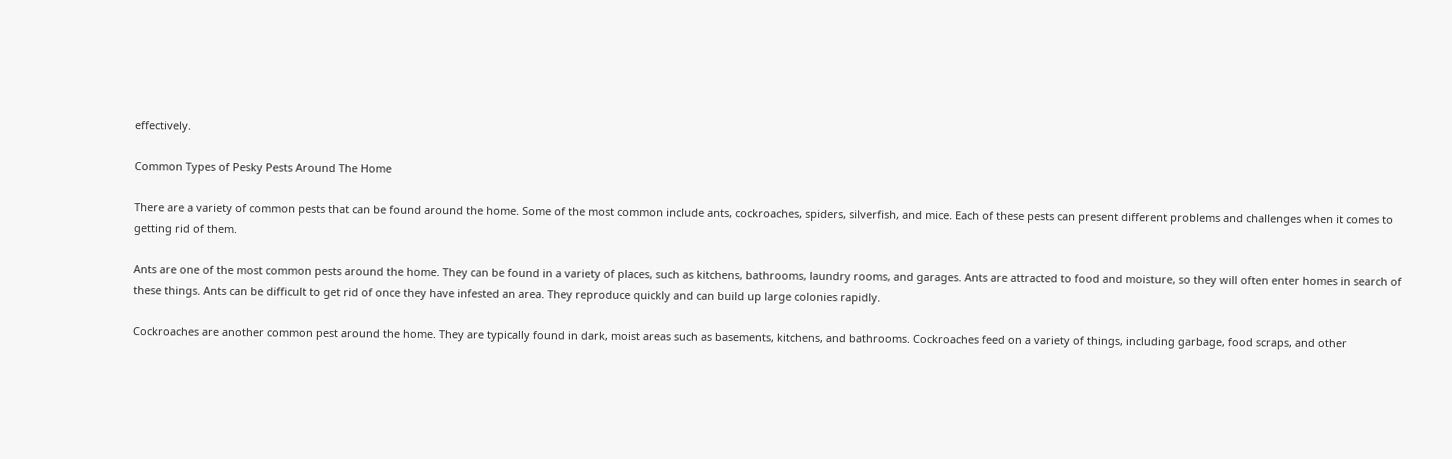effectively.

Common Types of Pesky Pests Around The Home

There are a variety of common pests that can be found around the home. Some of the most common include ants, cockroaches, spiders, silverfish, and mice. Each of these pests can present different problems and challenges when it comes to getting rid of them.

Ants are one of the most common pests around the home. They can be found in a variety of places, such as kitchens, bathrooms, laundry rooms, and garages. Ants are attracted to food and moisture, so they will often enter homes in search of these things. Ants can be difficult to get rid of once they have infested an area. They reproduce quickly and can build up large colonies rapidly.

Cockroaches are another common pest around the home. They are typically found in dark, moist areas such as basements, kitchens, and bathrooms. Cockroaches feed on a variety of things, including garbage, food scraps, and other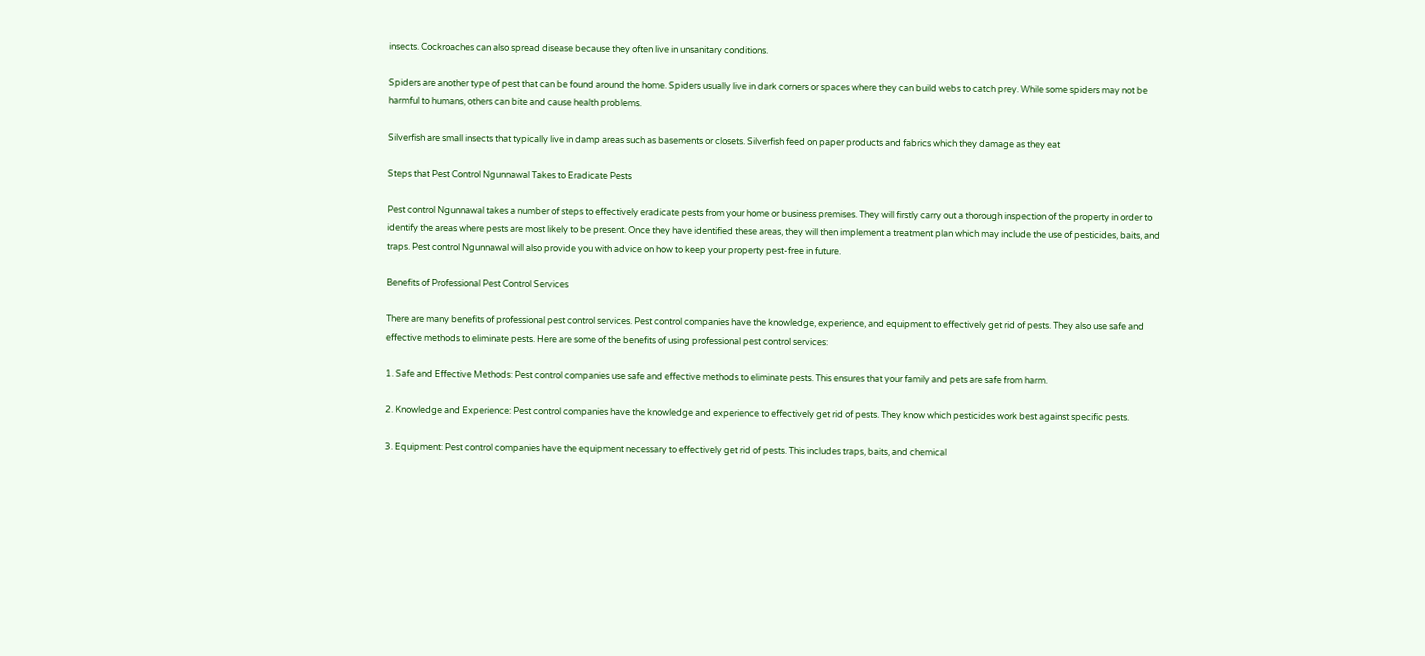insects. Cockroaches can also spread disease because they often live in unsanitary conditions.

Spiders are another type of pest that can be found around the home. Spiders usually live in dark corners or spaces where they can build webs to catch prey. While some spiders may not be harmful to humans, others can bite and cause health problems.

Silverfish are small insects that typically live in damp areas such as basements or closets. Silverfish feed on paper products and fabrics which they damage as they eat

Steps that Pest Control Ngunnawal Takes to Eradicate Pests

Pest control Ngunnawal takes a number of steps to effectively eradicate pests from your home or business premises. They will firstly carry out a thorough inspection of the property in order to identify the areas where pests are most likely to be present. Once they have identified these areas, they will then implement a treatment plan which may include the use of pesticides, baits, and traps. Pest control Ngunnawal will also provide you with advice on how to keep your property pest-free in future.

Benefits of Professional Pest Control Services

There are many benefits of professional pest control services. Pest control companies have the knowledge, experience, and equipment to effectively get rid of pests. They also use safe and effective methods to eliminate pests. Here are some of the benefits of using professional pest control services:

1. Safe and Effective Methods: Pest control companies use safe and effective methods to eliminate pests. This ensures that your family and pets are safe from harm.

2. Knowledge and Experience: Pest control companies have the knowledge and experience to effectively get rid of pests. They know which pesticides work best against specific pests.

3. Equipment: Pest control companies have the equipment necessary to effectively get rid of pests. This includes traps, baits, and chemical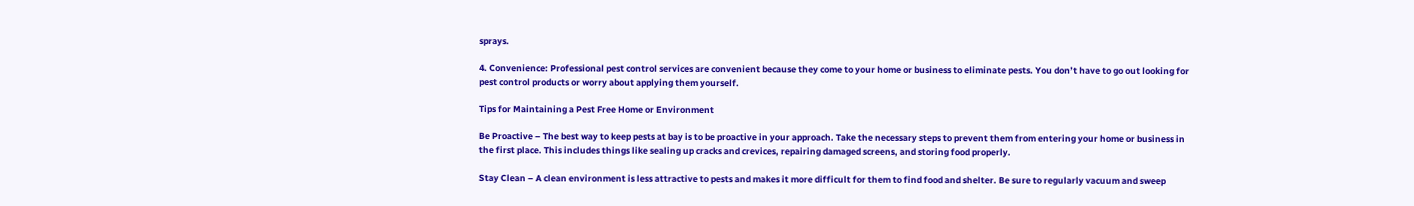sprays.

4. Convenience: Professional pest control services are convenient because they come to your home or business to eliminate pests. You don’t have to go out looking for pest control products or worry about applying them yourself.

Tips for Maintaining a Pest Free Home or Environment

Be Proactive – The best way to keep pests at bay is to be proactive in your approach. Take the necessary steps to prevent them from entering your home or business in the first place. This includes things like sealing up cracks and crevices, repairing damaged screens, and storing food properly.

Stay Clean – A clean environment is less attractive to pests and makes it more difficult for them to find food and shelter. Be sure to regularly vacuum and sweep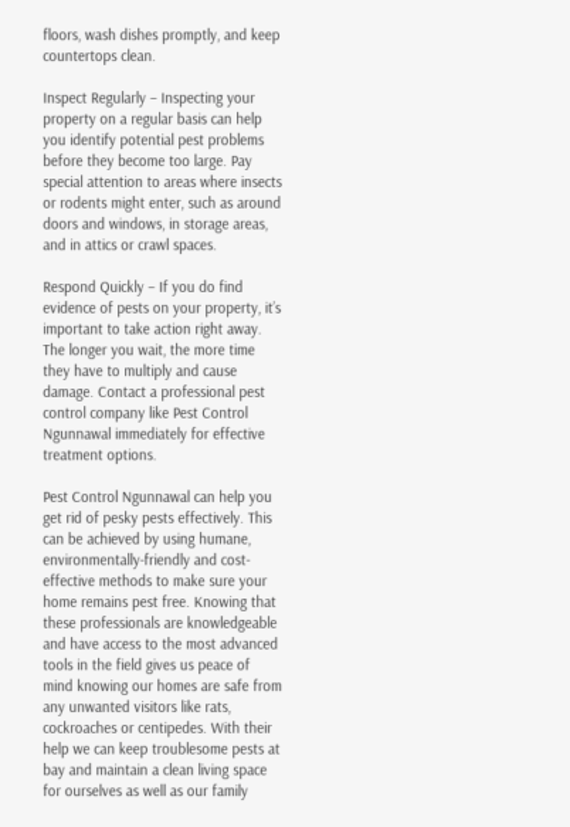floors, wash dishes promptly, and keep countertops clean.

Inspect Regularly – Inspecting your property on a regular basis can help you identify potential pest problems before they become too large. Pay special attention to areas where insects or rodents might enter, such as around doors and windows, in storage areas, and in attics or crawl spaces.

Respond Quickly – If you do find evidence of pests on your property, it’s important to take action right away. The longer you wait, the more time they have to multiply and cause damage. Contact a professional pest control company like Pest Control Ngunnawal immediately for effective treatment options.

Pest Control Ngunnawal can help you get rid of pesky pests effectively. This can be achieved by using humane, environmentally-friendly and cost-effective methods to make sure your home remains pest free. Knowing that these professionals are knowledgeable and have access to the most advanced tools in the field gives us peace of mind knowing our homes are safe from any unwanted visitors like rats, cockroaches or centipedes. With their help we can keep troublesome pests at bay and maintain a clean living space for ourselves as well as our family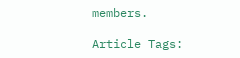members.

Article Tags: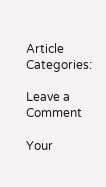Article Categories:

Leave a Comment

Your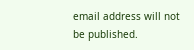email address will not be published.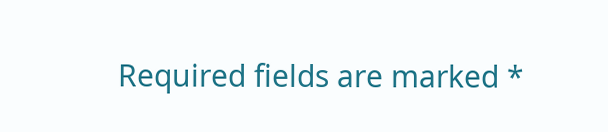Required fields are marked *